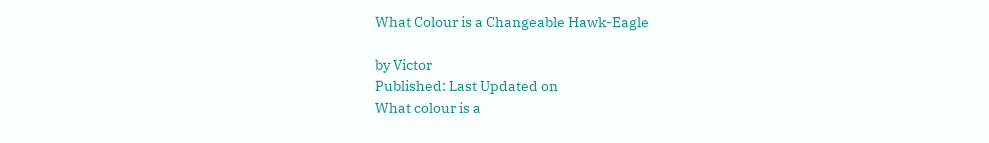What Colour is a Changeable Hawk-Eagle

by Victor
Published: Last Updated on
What colour is a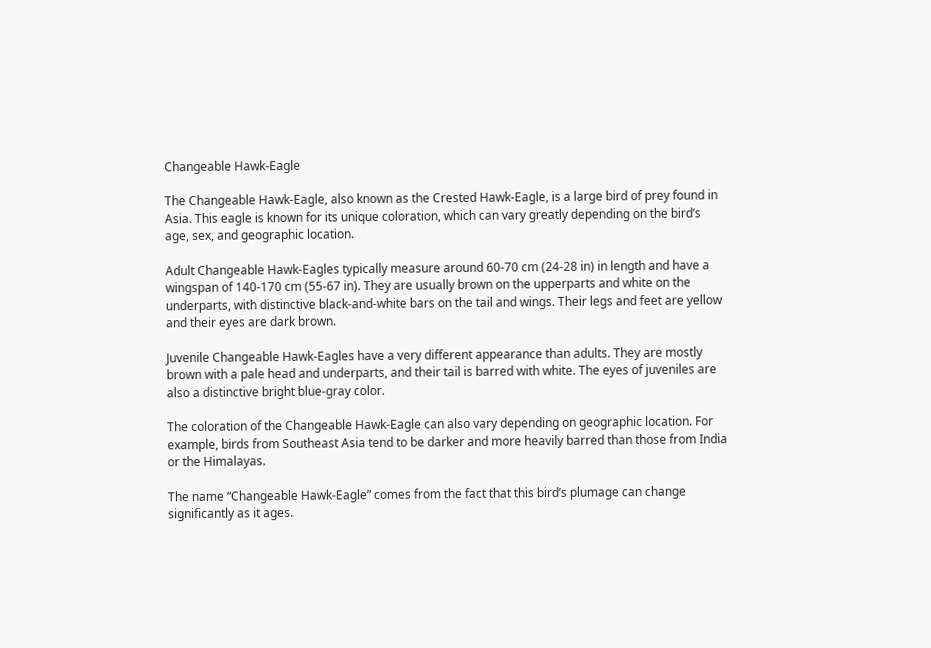Changeable Hawk-Eagle

The Changeable Hawk-Eagle, also known as the Crested Hawk-Eagle, is a large bird of prey found in Asia. This eagle is known for its unique coloration, which can vary greatly depending on the bird’s age, sex, and geographic location.

Adult Changeable Hawk-Eagles typically measure around 60-70 cm (24-28 in) in length and have a wingspan of 140-170 cm (55-67 in). They are usually brown on the upperparts and white on the underparts, with distinctive black-and-white bars on the tail and wings. Their legs and feet are yellow and their eyes are dark brown.

Juvenile Changeable Hawk-Eagles have a very different appearance than adults. They are mostly brown with a pale head and underparts, and their tail is barred with white. The eyes of juveniles are also a distinctive bright blue-gray color.

The coloration of the Changeable Hawk-Eagle can also vary depending on geographic location. For example, birds from Southeast Asia tend to be darker and more heavily barred than those from India or the Himalayas.

The name “Changeable Hawk-Eagle” comes from the fact that this bird’s plumage can change significantly as it ages.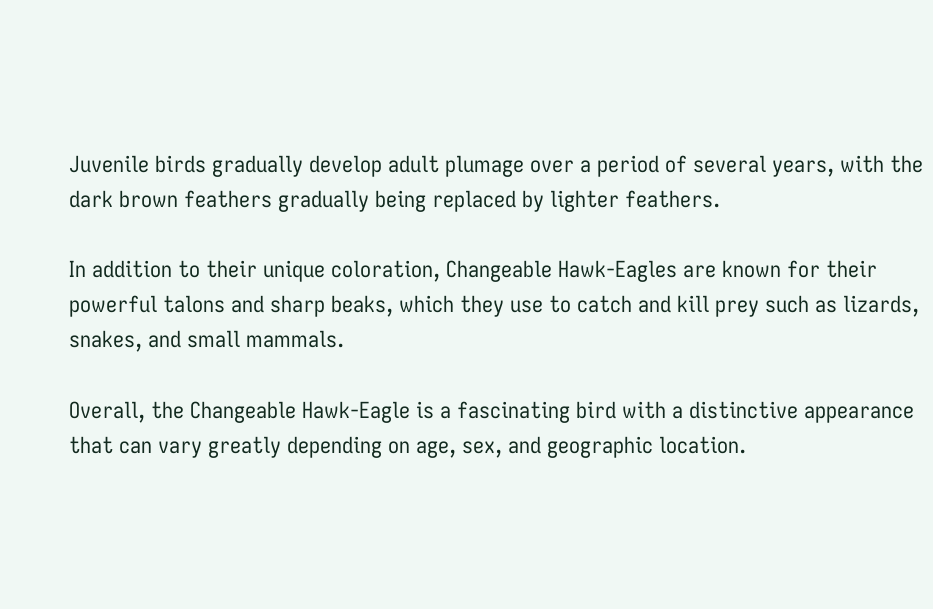Juvenile birds gradually develop adult plumage over a period of several years, with the dark brown feathers gradually being replaced by lighter feathers.

In addition to their unique coloration, Changeable Hawk-Eagles are known for their powerful talons and sharp beaks, which they use to catch and kill prey such as lizards, snakes, and small mammals.

Overall, the Changeable Hawk-Eagle is a fascinating bird with a distinctive appearance that can vary greatly depending on age, sex, and geographic location.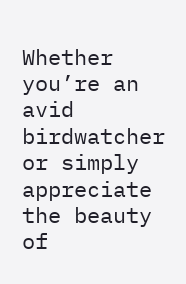Whether you’re an avid birdwatcher or simply appreciate the beauty of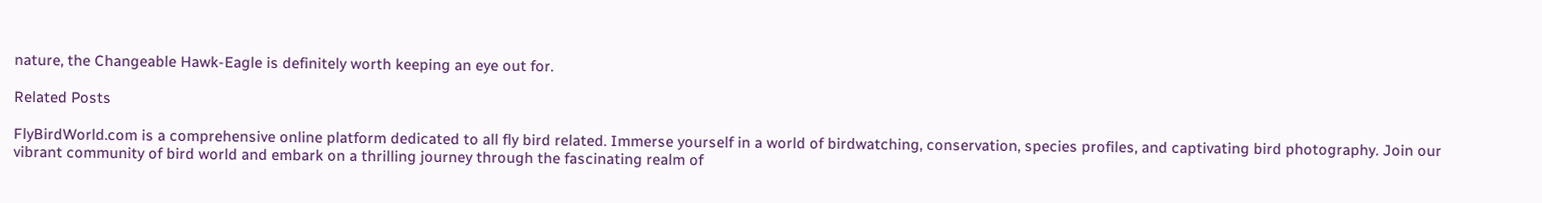nature, the Changeable Hawk-Eagle is definitely worth keeping an eye out for.

Related Posts

FlyBirdWorld.com is a comprehensive online platform dedicated to all fly bird related. Immerse yourself in a world of birdwatching, conservation, species profiles, and captivating bird photography. Join our vibrant community of bird world and embark on a thrilling journey through the fascinating realm of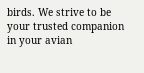birds. We strive to be your trusted companion in your avian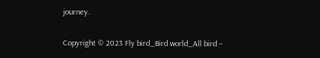journey.

Copyright © 2023 Fly bird_Bird world_All bird –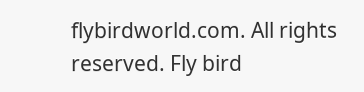flybirdworld.com. All rights reserved. Fly bird